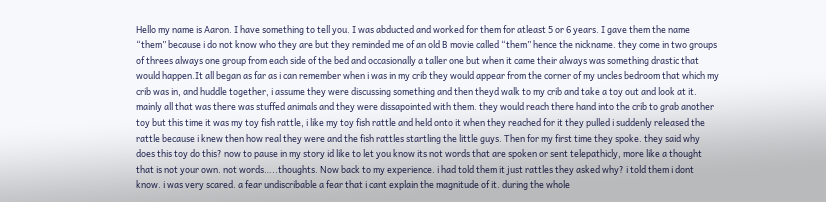Hello my name is Aaron. I have something to tell you. I was abducted and worked for them for atleast 5 or 6 years. I gave them the name “them” because i do not know who they are but they reminded me of an old B movie called “them” hence the nickname. they come in two groups of threes always one group from each side of the bed and occasionally a taller one but when it came their always was something drastic that would happen.It all began as far as i can remember when i was in my crib they would appear from the corner of my uncles bedroom that which my crib was in, and huddle together, i assume they were discussing something and then theyd walk to my crib and take a toy out and look at it. mainly all that was there was stuffed animals and they were dissapointed with them. they would reach there hand into the crib to grab another toy but this time it was my toy fish rattle, i like my toy fish rattle and held onto it when they reached for it they pulled i suddenly released the rattle because i knew then how real they were and the fish rattles startling the little guys. Then for my first time they spoke. they said why does this toy do this? now to pause in my story id like to let you know its not words that are spoken or sent telepathicly, more like a thought that is not your own. not words…..thoughts. Now back to my experience. i had told them it just rattles they asked why? i told them i dont know. i was very scared. a fear undiscribable a fear that i cant explain the magnitude of it. during the whole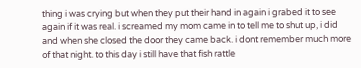thing i was crying but when they put their hand in again i grabed it to see again if it was real. i screamed my mom came in to tell me to shut up, i did and when she closed the door they came back. i dont remember much more of that night. to this day i still have that fish rattle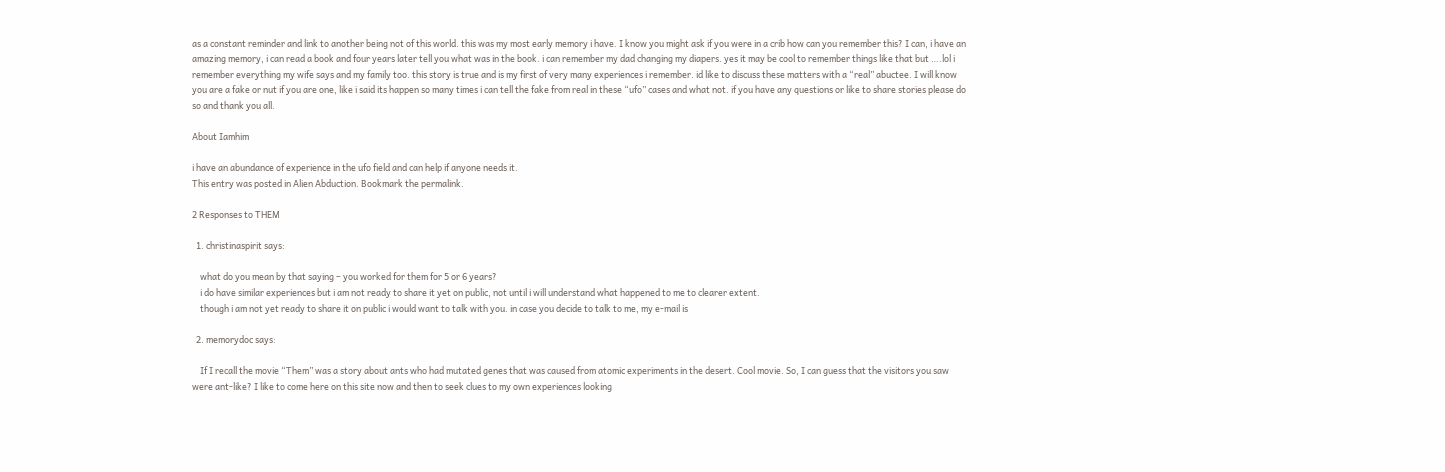as a constant reminder and link to another being not of this world. this was my most early memory i have. I know you might ask if you were in a crib how can you remember this? I can, i have an amazing memory, i can read a book and four years later tell you what was in the book. i can remember my dad changing my diapers. yes it may be cool to remember things like that but ….lol i remember everything my wife says and my family too. this story is true and is my first of very many experiences i remember. id like to discuss these matters with a “real” abuctee. I will know you are a fake or nut if you are one, like i said its happen so many times i can tell the fake from real in these “ufo” cases and what not. if you have any questions or like to share stories please do so and thank you all.

About Iamhim

i have an abundance of experience in the ufo field and can help if anyone needs it.
This entry was posted in Alien Abduction. Bookmark the permalink.

2 Responses to THEM

  1. christinaspirit says:

    what do you mean by that saying – you worked for them for 5 or 6 years?
    i do have similar experiences but i am not ready to share it yet on public, not until i will understand what happened to me to clearer extent.
    though i am not yet ready to share it on public i would want to talk with you. in case you decide to talk to me, my e-mail is

  2. memorydoc says:

    If I recall the movie “Them” was a story about ants who had mutated genes that was caused from atomic experiments in the desert. Cool movie. So, I can guess that the visitors you saw were ant-like? I like to come here on this site now and then to seek clues to my own experiences looking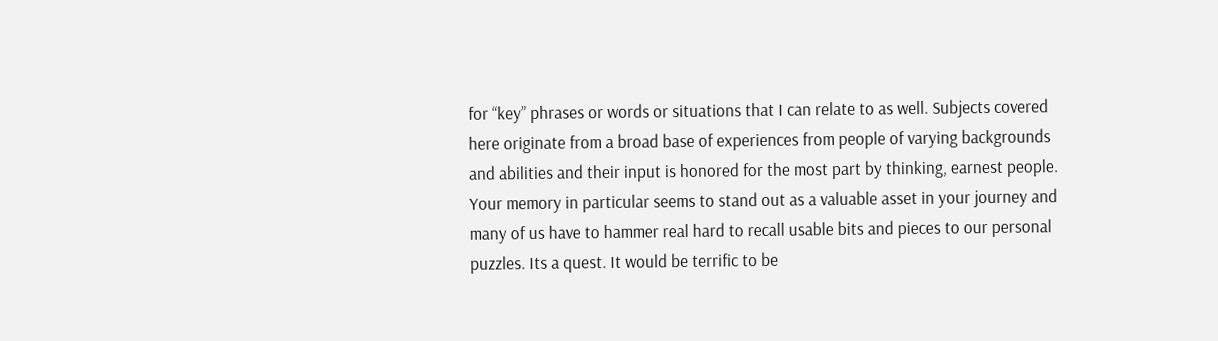for “key” phrases or words or situations that I can relate to as well. Subjects covered here originate from a broad base of experiences from people of varying backgrounds and abilities and their input is honored for the most part by thinking, earnest people. Your memory in particular seems to stand out as a valuable asset in your journey and many of us have to hammer real hard to recall usable bits and pieces to our personal puzzles. Its a quest. It would be terrific to be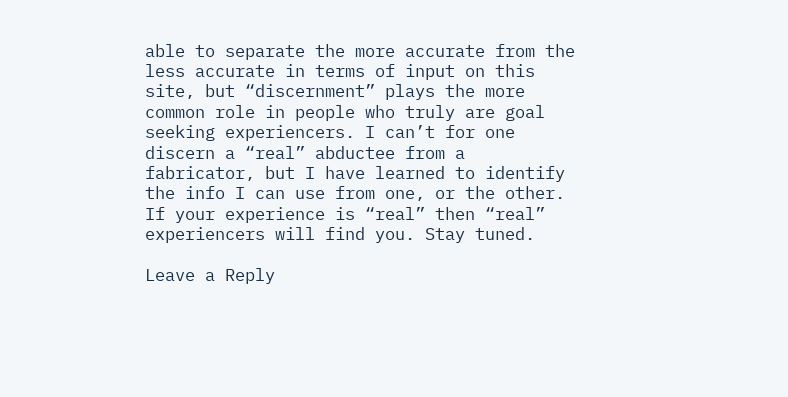able to separate the more accurate from the less accurate in terms of input on this site, but “discernment” plays the more common role in people who truly are goal seeking experiencers. I can’t for one discern a “real” abductee from a fabricator, but I have learned to identify the info I can use from one, or the other. If your experience is “real” then “real” experiencers will find you. Stay tuned.

Leave a Reply